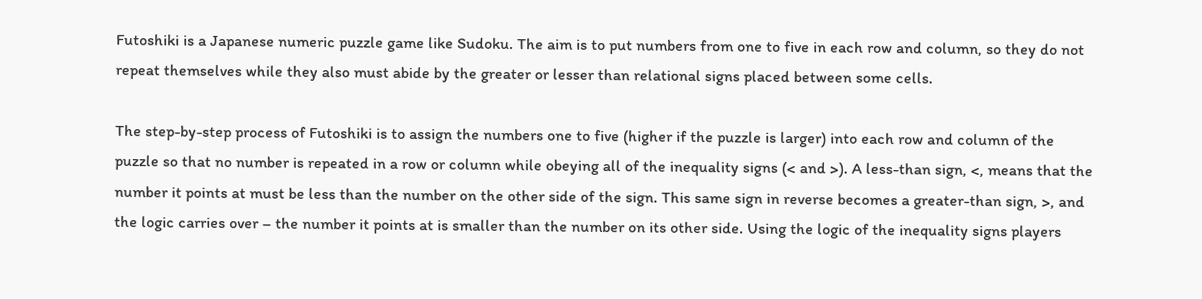Futoshiki is a Japanese numeric puzzle game like Sudoku. The aim is to put numbers from one to five in each row and column, so they do not repeat themselves while they also must abide by the greater or lesser than relational signs placed between some cells.

The step-by-step process of Futoshiki is to assign the numbers one to five (higher if the puzzle is larger) into each row and column of the puzzle so that no number is repeated in a row or column while obeying all of the inequality signs (< and >). A less-than sign, <, means that the number it points at must be less than the number on the other side of the sign. This same sign in reverse becomes a greater-than sign, >, and the logic carries over – the number it points at is smaller than the number on its other side. Using the logic of the inequality signs players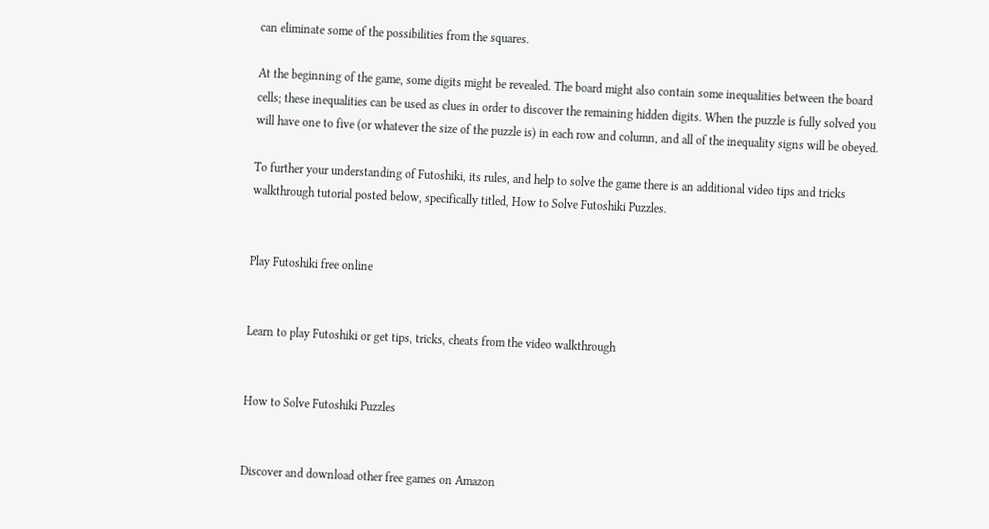can eliminate some of the possibilities from the squares.

At the beginning of the game, some digits might be revealed. The board might also contain some inequalities between the board cells; these inequalities can be used as clues in order to discover the remaining hidden digits. When the puzzle is fully solved you will have one to five (or whatever the size of the puzzle is) in each row and column, and all of the inequality signs will be obeyed.

To further your understanding of Futoshiki, its rules, and help to solve the game there is an additional video tips and tricks walkthrough tutorial posted below, specifically titled, How to Solve Futoshiki Puzzles.


Play Futoshiki free online


Learn to play Futoshiki or get tips, tricks, cheats from the video walkthrough


How to Solve Futoshiki Puzzles


Discover and download other free games on Amazon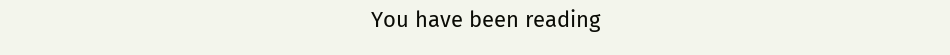You have been reading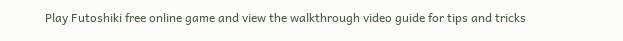Play Futoshiki free online game and view the walkthrough video guide for tips and tricks